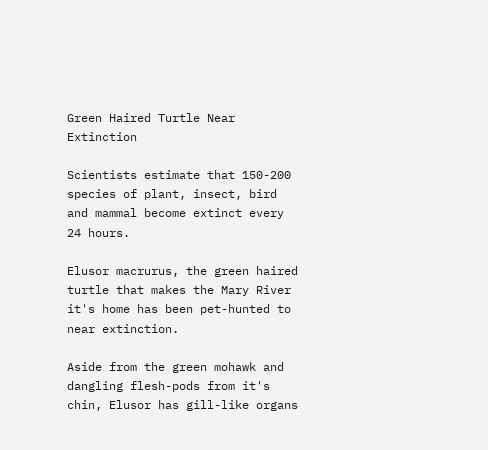Green Haired Turtle Near Extinction

Scientists estimate that 150-200 species of plant, insect, bird and mammal become extinct every 24 hours.

Elusor macrurus, the green haired turtle that makes the Mary River it's home has been pet-hunted to near extinction.

Aside from the green mohawk and dangling flesh-pods from it's chin, Elusor has gill-like organs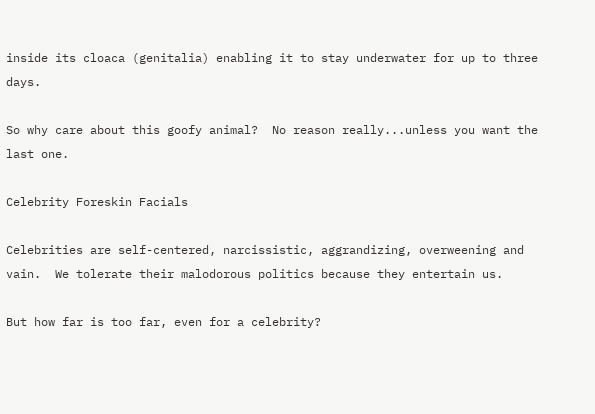inside its cloaca (genitalia) enabling it to stay underwater for up to three days.

So why care about this goofy animal?  No reason really...unless you want the last one.

Celebrity Foreskin Facials

Celebrities are self-centered, narcissistic, aggrandizing, overweening and vain.  We tolerate their malodorous politics because they entertain us.

But how far is too far, even for a celebrity?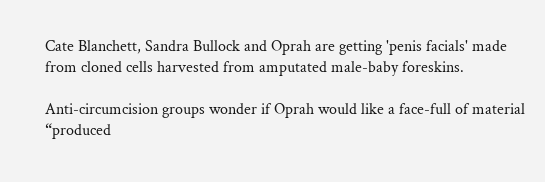Cate Blanchett, Sandra Bullock and Oprah are getting 'penis facials' made from cloned cells harvested from amputated male-baby foreskins.

Anti-circumcision groups wonder if Oprah would like a face-full of material “produced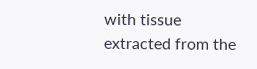with tissue extracted from the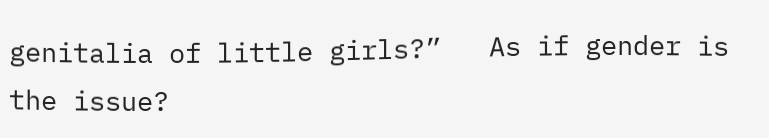genitalia of little girls?”   As if gender is the issue?